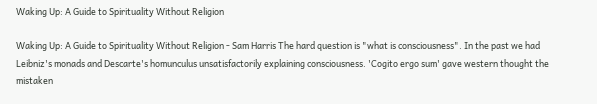Waking Up: A Guide to Spirituality Without Religion

Waking Up: A Guide to Spirituality Without Religion - Sam Harris The hard question is "what is consciousness". In the past we had Leibniz's monads and Descarte's homunculus unsatisfactorily explaining consciousness. 'Cogito ergo sum' gave western thought the mistaken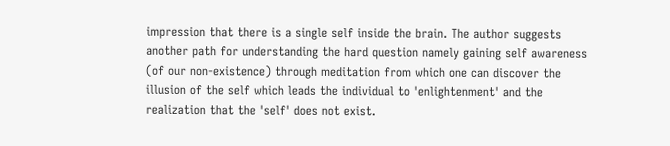impression that there is a single self inside the brain. The author suggests another path for understanding the hard question namely gaining self awareness (of our non-existence) through meditation from which one can discover the illusion of the self which leads the individual to 'enlightenment' and the realization that the 'self' does not exist.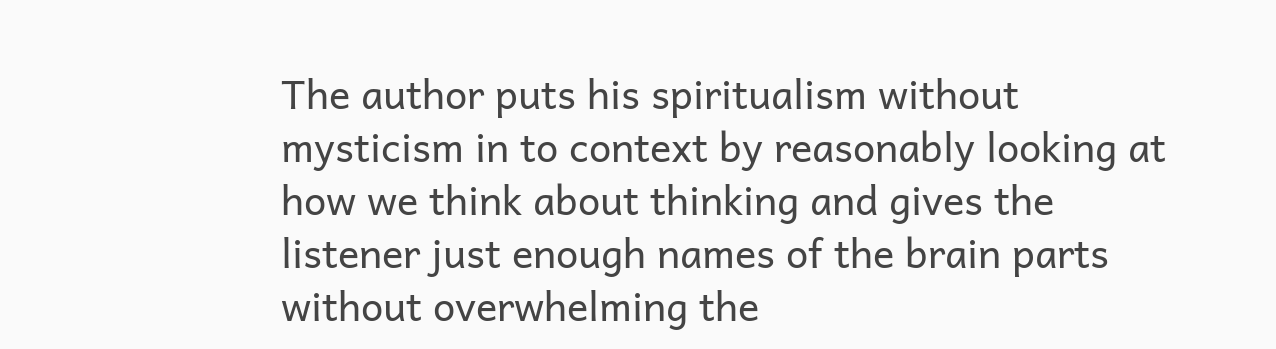The author puts his spiritualism without mysticism in to context by reasonably looking at how we think about thinking and gives the listener just enough names of the brain parts without overwhelming the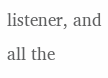listener, and all the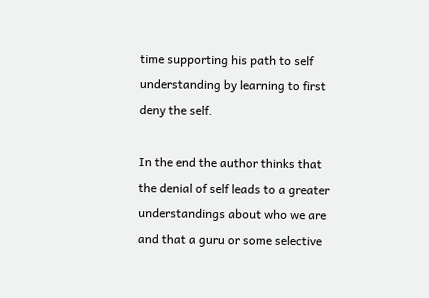time supporting his path to self understanding by learning to first deny the self.

In the end the author thinks that the denial of self leads to a greater understandings about who we are and that a guru or some selective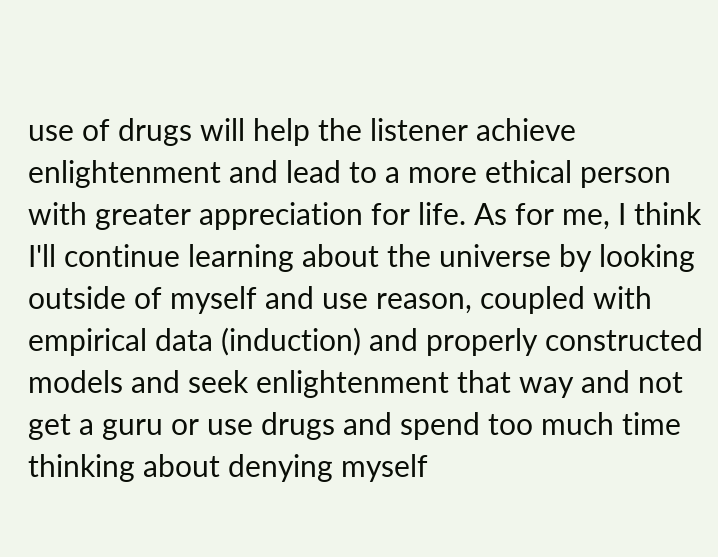use of drugs will help the listener achieve enlightenment and lead to a more ethical person with greater appreciation for life. As for me, I think I'll continue learning about the universe by looking outside of myself and use reason, coupled with empirical data (induction) and properly constructed models and seek enlightenment that way and not get a guru or use drugs and spend too much time thinking about denying myself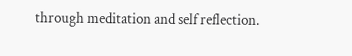through meditation and self reflection.